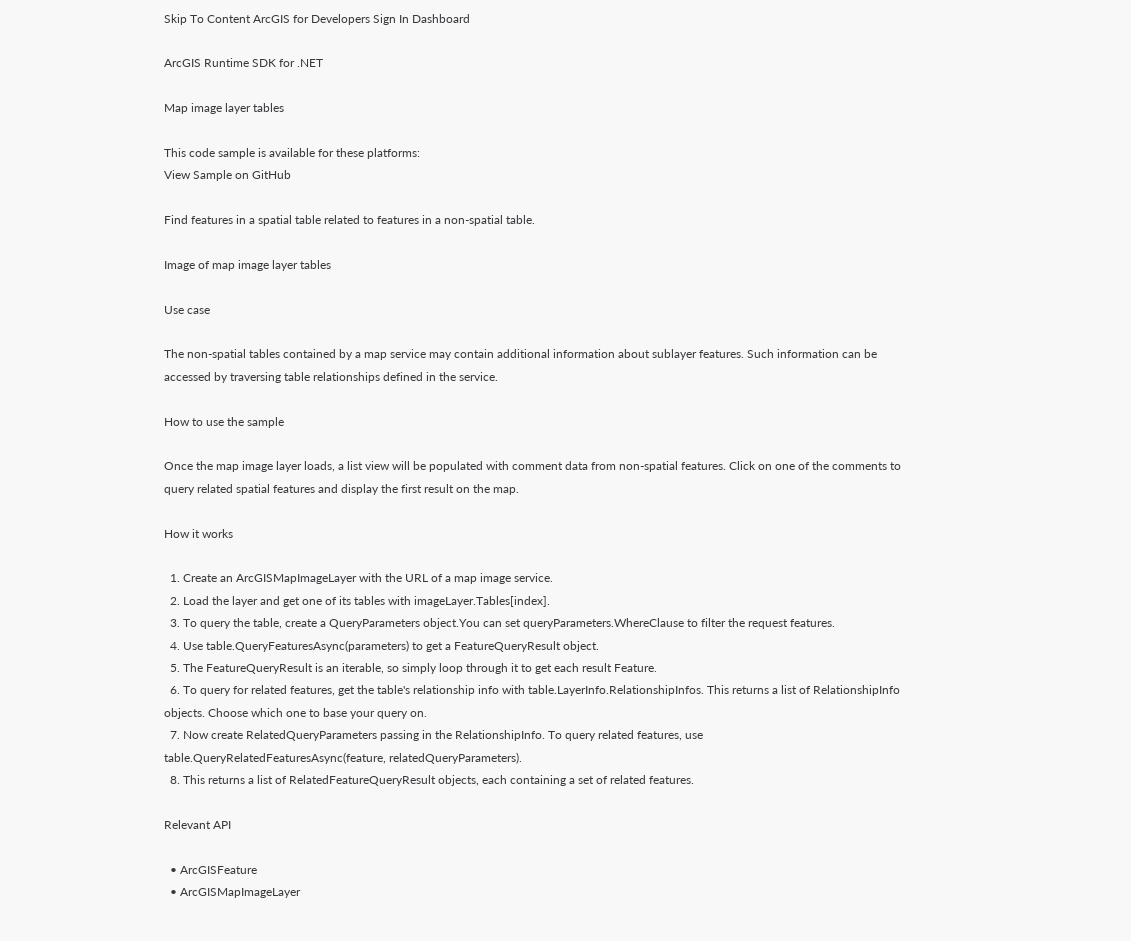Skip To Content ArcGIS for Developers Sign In Dashboard

ArcGIS Runtime SDK for .NET

Map image layer tables

This code sample is available for these platforms:
View Sample on GitHub

Find features in a spatial table related to features in a non-spatial table.

Image of map image layer tables

Use case

The non-spatial tables contained by a map service may contain additional information about sublayer features. Such information can be accessed by traversing table relationships defined in the service.

How to use the sample

Once the map image layer loads, a list view will be populated with comment data from non-spatial features. Click on one of the comments to query related spatial features and display the first result on the map.

How it works

  1. Create an ArcGISMapImageLayer with the URL of a map image service.
  2. Load the layer and get one of its tables with imageLayer.Tables[index].
  3. To query the table, create a QueryParameters object.You can set queryParameters.WhereClause to filter the request features.
  4. Use table.QueryFeaturesAsync(parameters) to get a FeatureQueryResult object.
  5. The FeatureQueryResult is an iterable, so simply loop through it to get each result Feature.
  6. To query for related features, get the table's relationship info with table.LayerInfo.RelationshipInfos. This returns a list of RelationshipInfo objects. Choose which one to base your query on.
  7. Now create RelatedQueryParameters passing in the RelationshipInfo. To query related features, use table.QueryRelatedFeaturesAsync(feature, relatedQueryParameters).
  8. This returns a list of RelatedFeatureQueryResult objects, each containing a set of related features.

Relevant API

  • ArcGISFeature
  • ArcGISMapImageLayer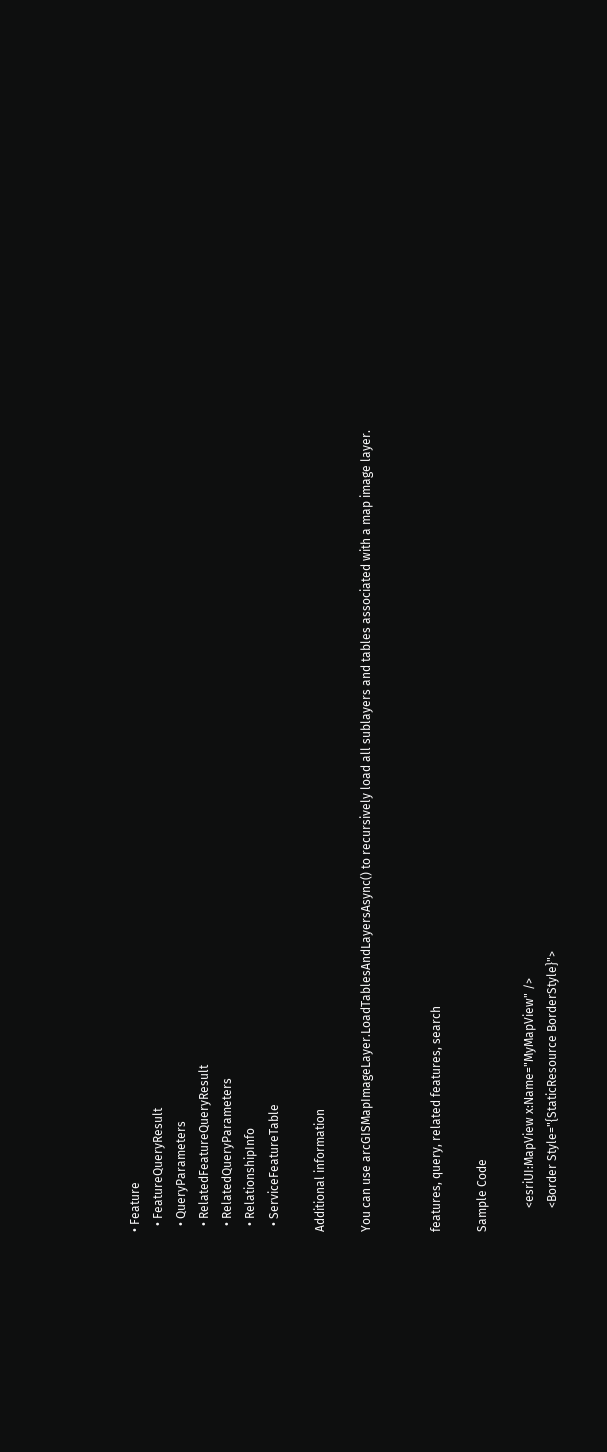• Feature
  • FeatureQueryResult
  • QueryParameters
  • RelatedFeatureQueryResult
  • RelatedQueryParameters
  • RelationshipInfo
  • ServiceFeatureTable

Additional information

You can use arcGISMapImageLayer.LoadTablesAndLayersAsync() to recursively load all sublayers and tables associated with a map image layer.


features, query, related features, search

Sample Code

        <esriUI:MapView x:Name="MyMapView" />
        <Border Style="{StaticResource BorderStyle}">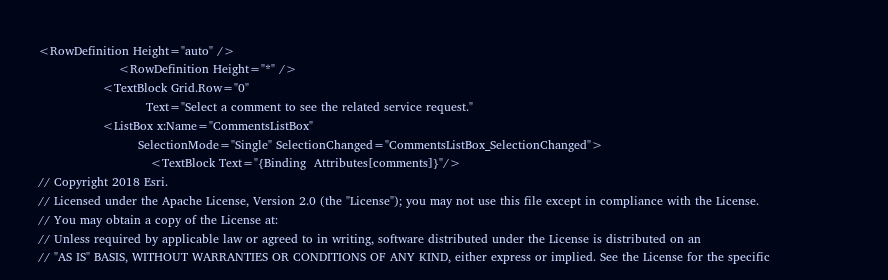<RowDefinition Height="auto" />
                    <RowDefinition Height="*" />
                <TextBlock Grid.Row="0"
                           Text="Select a comment to see the related service request."
                <ListBox x:Name="CommentsListBox"
                         SelectionMode="Single" SelectionChanged="CommentsListBox_SelectionChanged">
                            <TextBlock Text="{Binding  Attributes[comments]}"/>
// Copyright 2018 Esri.
// Licensed under the Apache License, Version 2.0 (the "License"); you may not use this file except in compliance with the License.
// You may obtain a copy of the License at:
// Unless required by applicable law or agreed to in writing, software distributed under the License is distributed on an
// "AS IS" BASIS, WITHOUT WARRANTIES OR CONDITIONS OF ANY KIND, either express or implied. See the License for the specific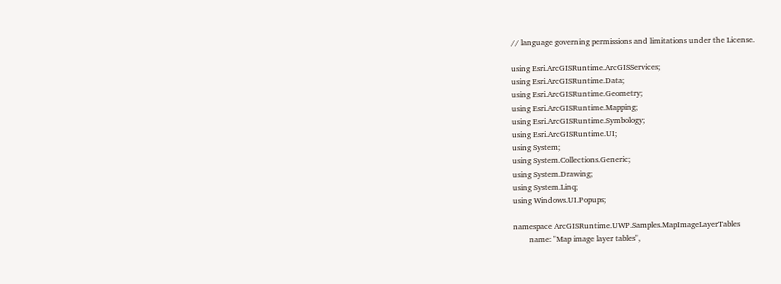// language governing permissions and limitations under the License.

using Esri.ArcGISRuntime.ArcGISServices;
using Esri.ArcGISRuntime.Data;
using Esri.ArcGISRuntime.Geometry;
using Esri.ArcGISRuntime.Mapping;
using Esri.ArcGISRuntime.Symbology;
using Esri.ArcGISRuntime.UI;
using System;
using System.Collections.Generic;
using System.Drawing;
using System.Linq;
using Windows.UI.Popups;

namespace ArcGISRuntime.UWP.Samples.MapImageLayerTables
        name: "Map image layer tables",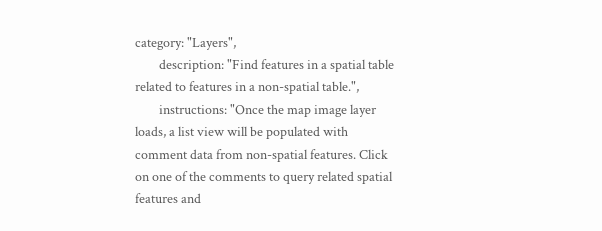category: "Layers",
        description: "Find features in a spatial table related to features in a non-spatial table.",
        instructions: "Once the map image layer loads, a list view will be populated with comment data from non-spatial features. Click on one of the comments to query related spatial features and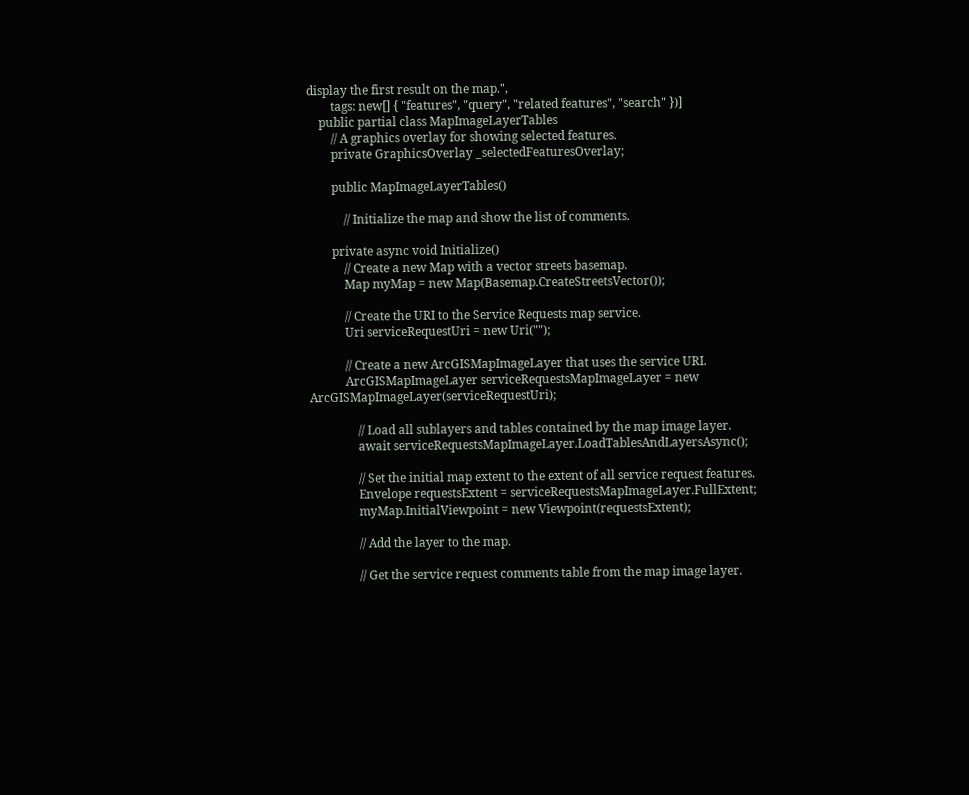display the first result on the map.",
        tags: new[] { "features", "query", "related features", "search" })]
    public partial class MapImageLayerTables
        // A graphics overlay for showing selected features.
        private GraphicsOverlay _selectedFeaturesOverlay;

        public MapImageLayerTables()

            // Initialize the map and show the list of comments.

        private async void Initialize()
            // Create a new Map with a vector streets basemap.
            Map myMap = new Map(Basemap.CreateStreetsVector());

            // Create the URI to the Service Requests map service.
            Uri serviceRequestUri = new Uri("");

            // Create a new ArcGISMapImageLayer that uses the service URI.
            ArcGISMapImageLayer serviceRequestsMapImageLayer = new ArcGISMapImageLayer(serviceRequestUri);

                // Load all sublayers and tables contained by the map image layer.
                await serviceRequestsMapImageLayer.LoadTablesAndLayersAsync();

                // Set the initial map extent to the extent of all service request features.
                Envelope requestsExtent = serviceRequestsMapImageLayer.FullExtent;
                myMap.InitialViewpoint = new Viewpoint(requestsExtent);

                // Add the layer to the map.

                // Get the service request comments table from the map image layer.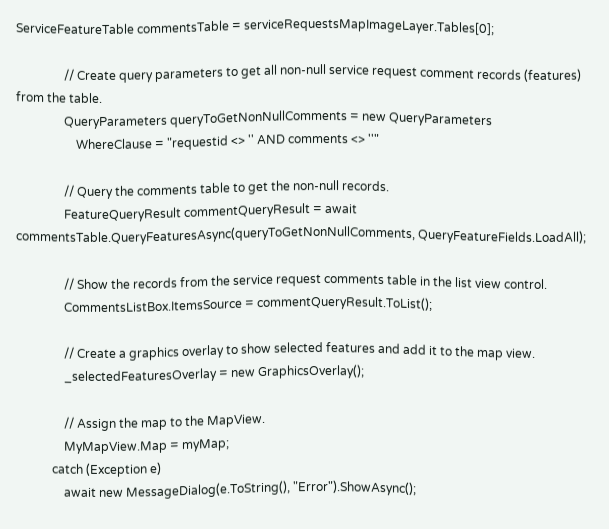ServiceFeatureTable commentsTable = serviceRequestsMapImageLayer.Tables[0];

                // Create query parameters to get all non-null service request comment records (features) from the table.
                QueryParameters queryToGetNonNullComments = new QueryParameters
                    WhereClause = "requestid <> '' AND comments <> ''"

                // Query the comments table to get the non-null records.
                FeatureQueryResult commentQueryResult = await commentsTable.QueryFeaturesAsync(queryToGetNonNullComments, QueryFeatureFields.LoadAll);

                // Show the records from the service request comments table in the list view control.
                CommentsListBox.ItemsSource = commentQueryResult.ToList();

                // Create a graphics overlay to show selected features and add it to the map view.
                _selectedFeaturesOverlay = new GraphicsOverlay();

                // Assign the map to the MapView.
                MyMapView.Map = myMap;
            catch (Exception e)
                await new MessageDialog(e.ToString(), "Error").ShowAsync();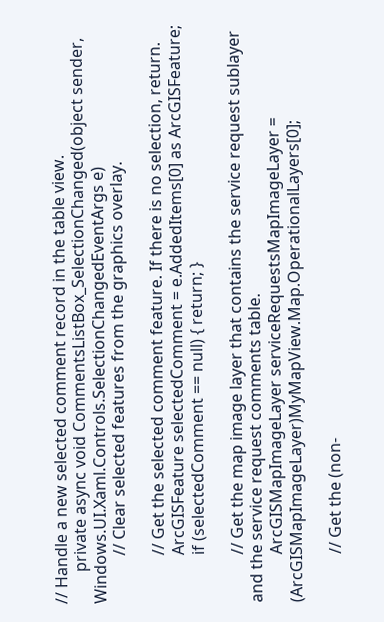// Handle a new selected comment record in the table view.
        private async void CommentsListBox_SelectionChanged(object sender, Windows.UI.Xaml.Controls.SelectionChangedEventArgs e)
            // Clear selected features from the graphics overlay.

            // Get the selected comment feature. If there is no selection, return.
            ArcGISFeature selectedComment = e.AddedItems[0] as ArcGISFeature;
            if (selectedComment == null) { return; }

            // Get the map image layer that contains the service request sublayer and the service request comments table.
            ArcGISMapImageLayer serviceRequestsMapImageLayer = (ArcGISMapImageLayer)MyMapView.Map.OperationalLayers[0];

            // Get the (non-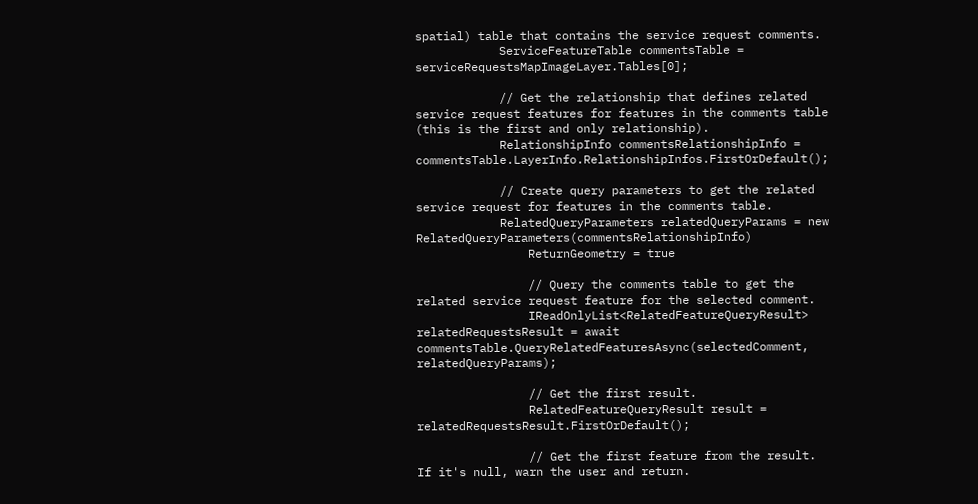spatial) table that contains the service request comments.
            ServiceFeatureTable commentsTable = serviceRequestsMapImageLayer.Tables[0];

            // Get the relationship that defines related service request features for features in the comments table (this is the first and only relationship).
            RelationshipInfo commentsRelationshipInfo = commentsTable.LayerInfo.RelationshipInfos.FirstOrDefault();

            // Create query parameters to get the related service request for features in the comments table.
            RelatedQueryParameters relatedQueryParams = new RelatedQueryParameters(commentsRelationshipInfo)
                ReturnGeometry = true

                // Query the comments table to get the related service request feature for the selected comment.
                IReadOnlyList<RelatedFeatureQueryResult> relatedRequestsResult = await commentsTable.QueryRelatedFeaturesAsync(selectedComment, relatedQueryParams);

                // Get the first result.
                RelatedFeatureQueryResult result = relatedRequestsResult.FirstOrDefault();

                // Get the first feature from the result. If it's null, warn the user and return.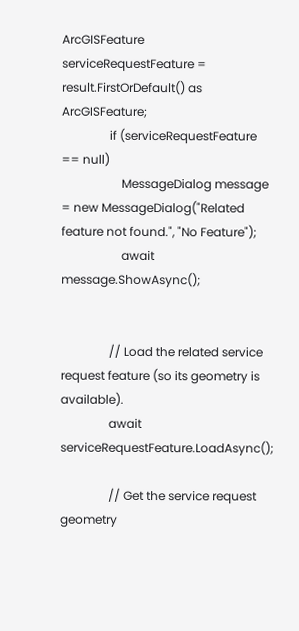ArcGISFeature serviceRequestFeature = result.FirstOrDefault() as ArcGISFeature;
                if (serviceRequestFeature == null)
                    MessageDialog message = new MessageDialog("Related feature not found.", "No Feature");
                    await message.ShowAsync();


                // Load the related service request feature (so its geometry is available).
                await serviceRequestFeature.LoadAsync();

                // Get the service request geometry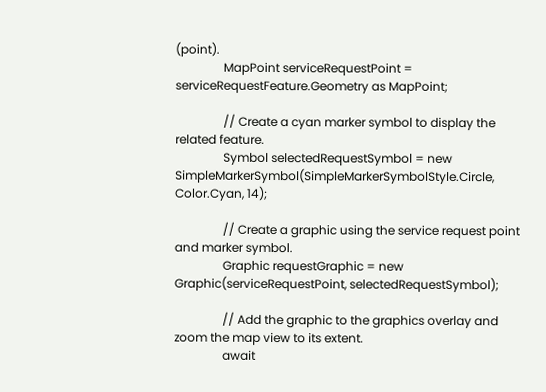(point).
                MapPoint serviceRequestPoint = serviceRequestFeature.Geometry as MapPoint;

                // Create a cyan marker symbol to display the related feature.
                Symbol selectedRequestSymbol = new SimpleMarkerSymbol(SimpleMarkerSymbolStyle.Circle, Color.Cyan, 14);

                // Create a graphic using the service request point and marker symbol.
                Graphic requestGraphic = new Graphic(serviceRequestPoint, selectedRequestSymbol);

                // Add the graphic to the graphics overlay and zoom the map view to its extent.
                await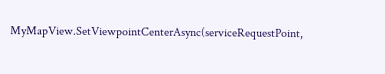MyMapView.SetViewpointCenterAsync(serviceRequestPoint,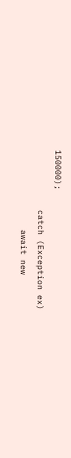150000);
            catch (Exception ex)
                await new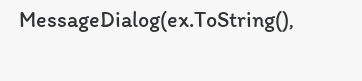MessageDialog(ex.ToString(),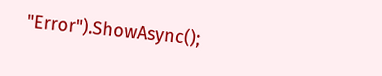"Error").ShowAsync();